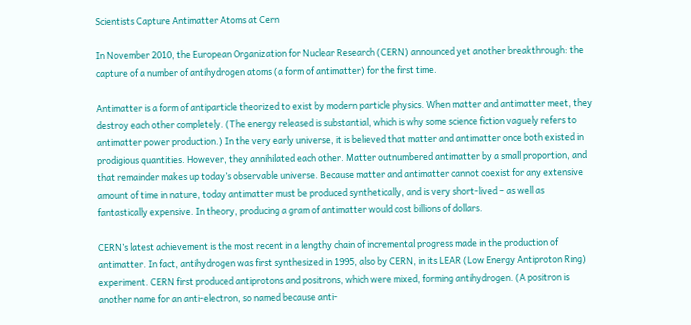Scientists Capture Antimatter Atoms at Cern

In November 2010, the European Organization for Nuclear Research (CERN) announced yet another breakthrough: the capture of a number of antihydrogen atoms (a form of antimatter) for the first time.

Antimatter is a form of antiparticle theorized to exist by modern particle physics. When matter and antimatter meet, they destroy each other completely. (The energy released is substantial, which is why some science fiction vaguely refers to antimatter power production.) In the very early universe, it is believed that matter and antimatter once both existed in prodigious quantities. However, they annihilated each other. Matter outnumbered antimatter by a small proportion, and that remainder makes up today’s observable universe. Because matter and antimatter cannot coexist for any extensive amount of time in nature, today antimatter must be produced synthetically, and is very short-lived – as well as fantastically expensive. In theory, producing a gram of antimatter would cost billions of dollars.

CERN’s latest achievement is the most recent in a lengthy chain of incremental progress made in the production of antimatter. In fact, antihydrogen was first synthesized in 1995, also by CERN, in its LEAR (Low Energy Antiproton Ring) experiment. CERN first produced antiprotons and positrons, which were mixed, forming antihydrogen. (A positron is another name for an anti-electron, so named because anti-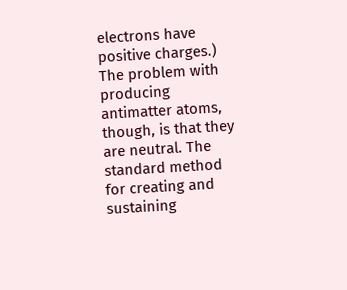electrons have positive charges.) The problem with producing antimatter atoms, though, is that they are neutral. The standard method for creating and sustaining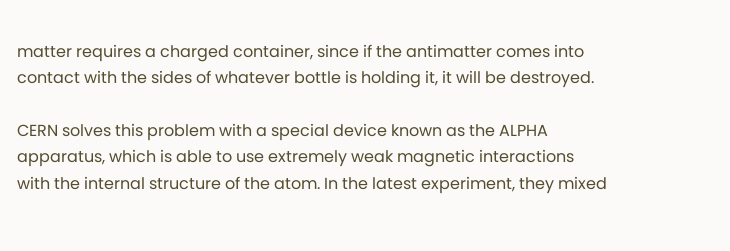matter requires a charged container, since if the antimatter comes into contact with the sides of whatever bottle is holding it, it will be destroyed.

CERN solves this problem with a special device known as the ALPHA apparatus, which is able to use extremely weak magnetic interactions with the internal structure of the atom. In the latest experiment, they mixed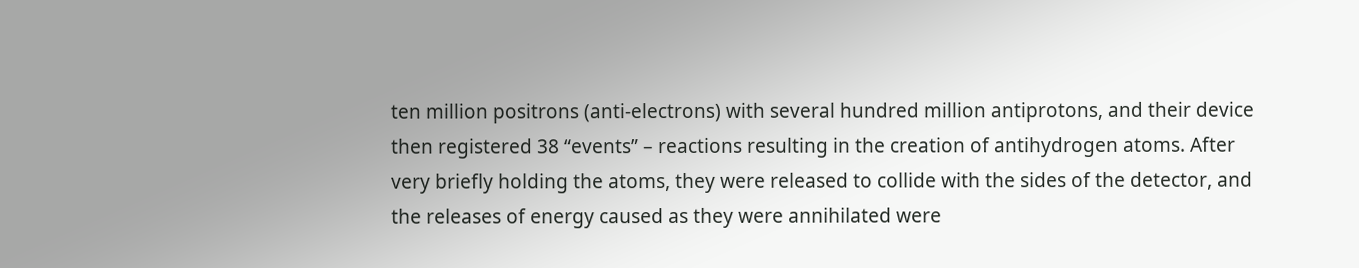ten million positrons (anti-electrons) with several hundred million antiprotons, and their device then registered 38 “events” – reactions resulting in the creation of antihydrogen atoms. After very briefly holding the atoms, they were released to collide with the sides of the detector, and the releases of energy caused as they were annihilated were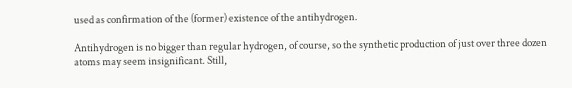used as confirmation of the (former) existence of the antihydrogen.

Antihydrogen is no bigger than regular hydrogen, of course, so the synthetic production of just over three dozen atoms may seem insignificant. Still,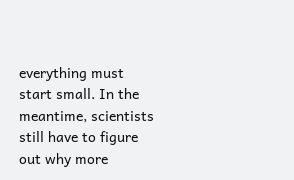everything must start small. In the meantime, scientists still have to figure out why more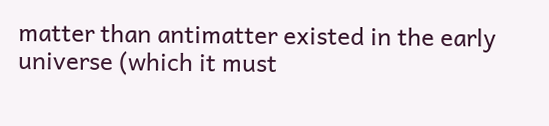matter than antimatter existed in the early universe (which it must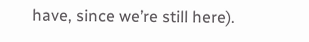have, since we’re still here).